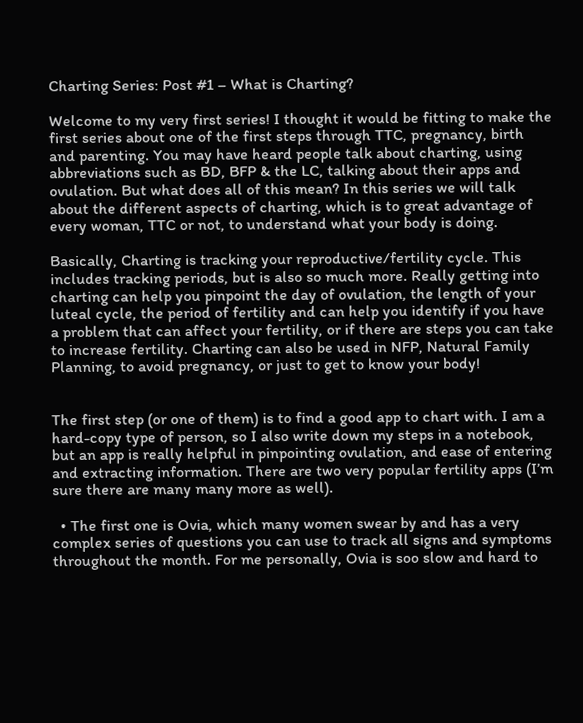Charting Series: Post #1 – What is Charting?

Welcome to my very first series! I thought it would be fitting to make the first series about one of the first steps through TTC, pregnancy, birth and parenting. You may have heard people talk about charting, using abbreviations such as BD, BFP & the LC, talking about their apps and ovulation. But what does all of this mean? In this series we will talk about the different aspects of charting, which is to great advantage of every woman, TTC or not, to understand what your body is doing.

Basically, Charting is tracking your reproductive/fertility cycle. This includes tracking periods, but is also so much more. Really getting into charting can help you pinpoint the day of ovulation, the length of your luteal cycle, the period of fertility and can help you identify if you have a problem that can affect your fertility, or if there are steps you can take to increase fertility. Charting can also be used in NFP, Natural Family Planning, to avoid pregnancy, or just to get to know your body!


The first step (or one of them) is to find a good app to chart with. I am a hard-copy type of person, so I also write down my steps in a notebook, but an app is really helpful in pinpointing ovulation, and ease of entering and extracting information. There are two very popular fertility apps (I’m sure there are many many more as well).

  • The first one is Ovia, which many women swear by and has a very complex series of questions you can use to track all signs and symptoms throughout the month. For me personally, Ovia is soo slow and hard to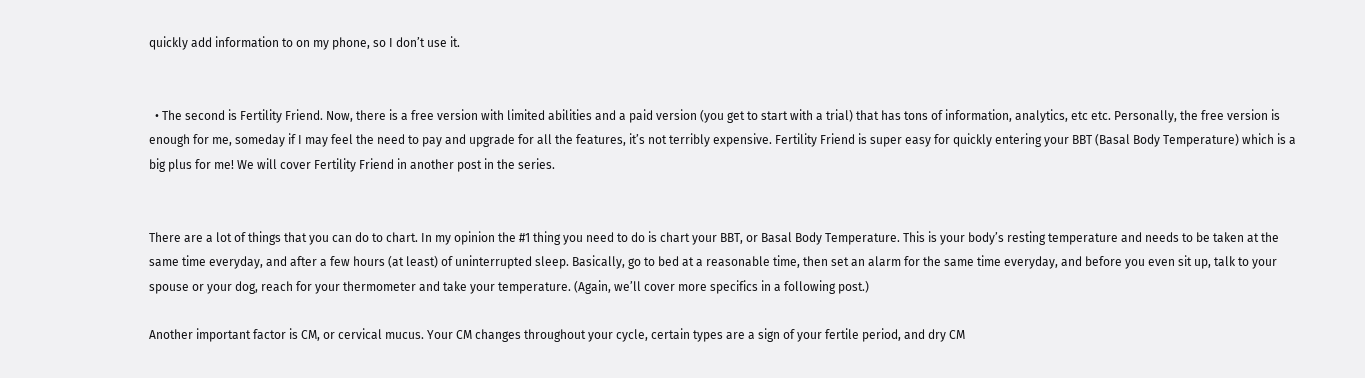quickly add information to on my phone, so I don’t use it.


  • The second is Fertility Friend. Now, there is a free version with limited abilities and a paid version (you get to start with a trial) that has tons of information, analytics, etc etc. Personally, the free version is enough for me, someday if I may feel the need to pay and upgrade for all the features, it’s not terribly expensive. Fertility Friend is super easy for quickly entering your BBT (Basal Body Temperature) which is a big plus for me! We will cover Fertility Friend in another post in the series.


There are a lot of things that you can do to chart. In my opinion the #1 thing you need to do is chart your BBT, or Basal Body Temperature. This is your body’s resting temperature and needs to be taken at the same time everyday, and after a few hours (at least) of uninterrupted sleep. Basically, go to bed at a reasonable time, then set an alarm for the same time everyday, and before you even sit up, talk to your spouse or your dog, reach for your thermometer and take your temperature. (Again, we’ll cover more specifics in a following post.)

Another important factor is CM, or cervical mucus. Your CM changes throughout your cycle, certain types are a sign of your fertile period, and dry CM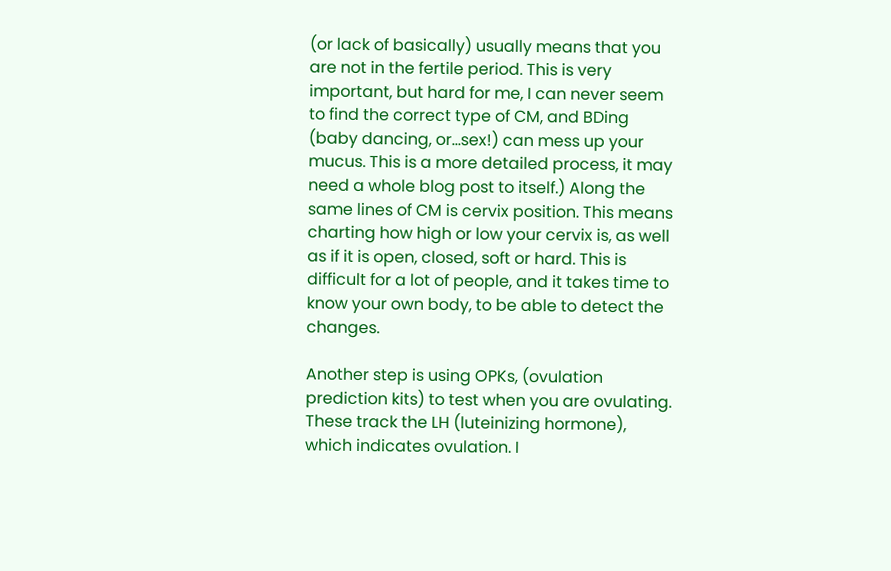(or lack of basically) usually means that you are not in the fertile period. This is very important, but hard for me, I can never seem to find the correct type of CM, and BDing (baby dancing, or…sex!) can mess up your mucus. This is a more detailed process, it may need a whole blog post to itself.) Along the same lines of CM is cervix position. This means charting how high or low your cervix is, as well as if it is open, closed, soft or hard. This is difficult for a lot of people, and it takes time to know your own body, to be able to detect the changes.

Another step is using OPKs, (ovulation prediction kits) to test when you are ovulating. These track the LH (luteinizing hormone), which indicates ovulation. I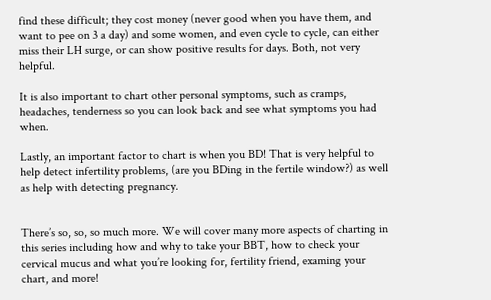find these difficult; they cost money (never good when you have them, and want to pee on 3 a day) and some women, and even cycle to cycle, can either miss their LH surge, or can show positive results for days. Both, not very helpful.

It is also important to chart other personal symptoms, such as cramps, headaches, tenderness so you can look back and see what symptoms you had when.

Lastly, an important factor to chart is when you BD! That is very helpful to help detect infertility problems, (are you BDing in the fertile window?) as well as help with detecting pregnancy.


There’s so, so, so much more. We will cover many more aspects of charting in this series including how and why to take your BBT, how to check your cervical mucus and what you’re looking for, fertility friend, examing your chart, and more!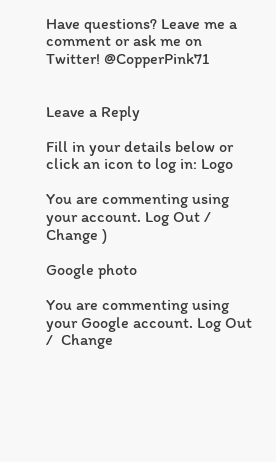Have questions? Leave me a comment or ask me on Twitter! @CopperPink71


Leave a Reply

Fill in your details below or click an icon to log in: Logo

You are commenting using your account. Log Out /  Change )

Google photo

You are commenting using your Google account. Log Out /  Change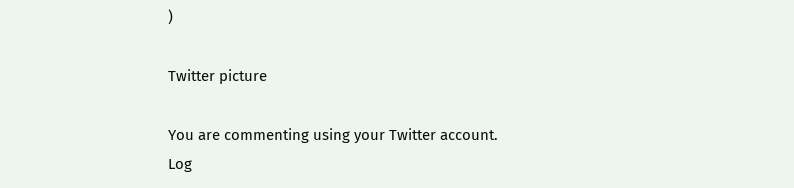)

Twitter picture

You are commenting using your Twitter account. Log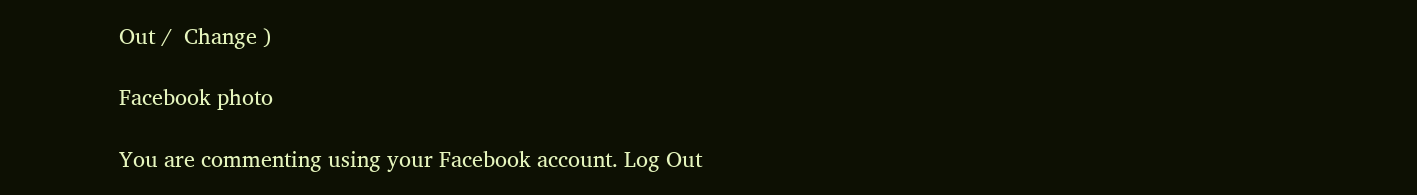Out /  Change )

Facebook photo

You are commenting using your Facebook account. Log Out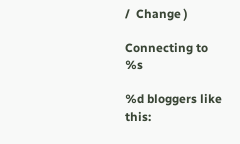/  Change )

Connecting to %s

%d bloggers like this: